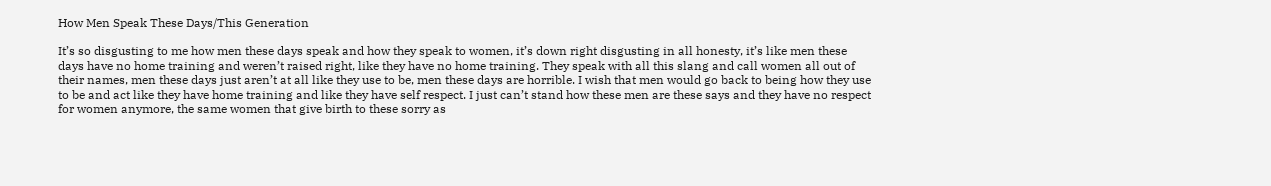How Men Speak These Days/This Generation

It’s so disgusting to me how men these days speak and how they speak to women, it’s down right disgusting in all honesty, it’s like men these days have no home training and weren’t raised right, like they have no home training. They speak with all this slang and call women all out of their names, men these days just aren’t at all like they use to be, men these days are horrible. I wish that men would go back to being how they use to be and act like they have home training and like they have self respect. I just can’t stand how these men are these says and they have no respect for women anymore, the same women that give birth to these sorry as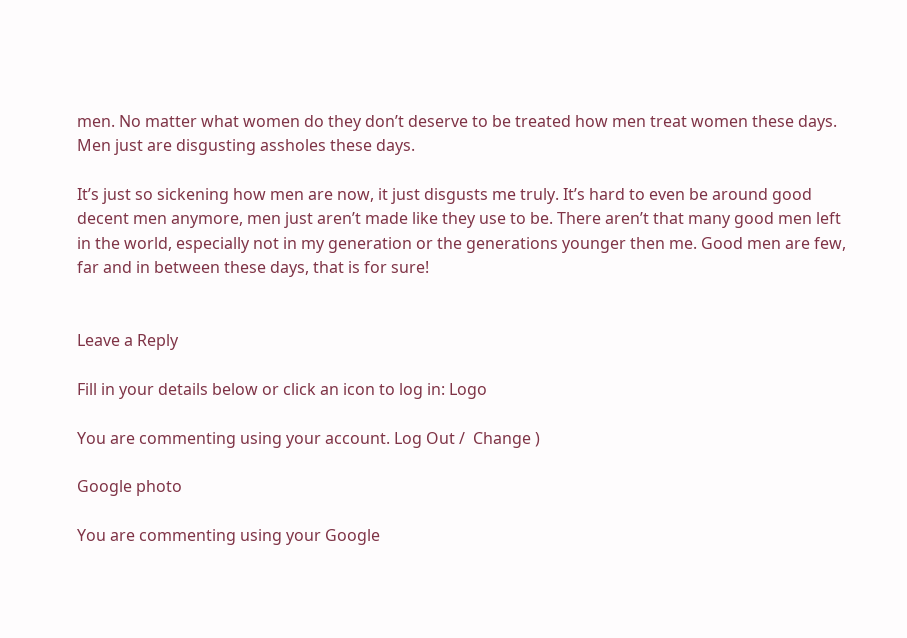men. No matter what women do they don’t deserve to be treated how men treat women these days. Men just are disgusting assholes these days.

It’s just so sickening how men are now, it just disgusts me truly. It’s hard to even be around good decent men anymore, men just aren’t made like they use to be. There aren’t that many good men left in the world, especially not in my generation or the generations younger then me. Good men are few, far and in between these days, that is for sure!


Leave a Reply

Fill in your details below or click an icon to log in: Logo

You are commenting using your account. Log Out /  Change )

Google photo

You are commenting using your Google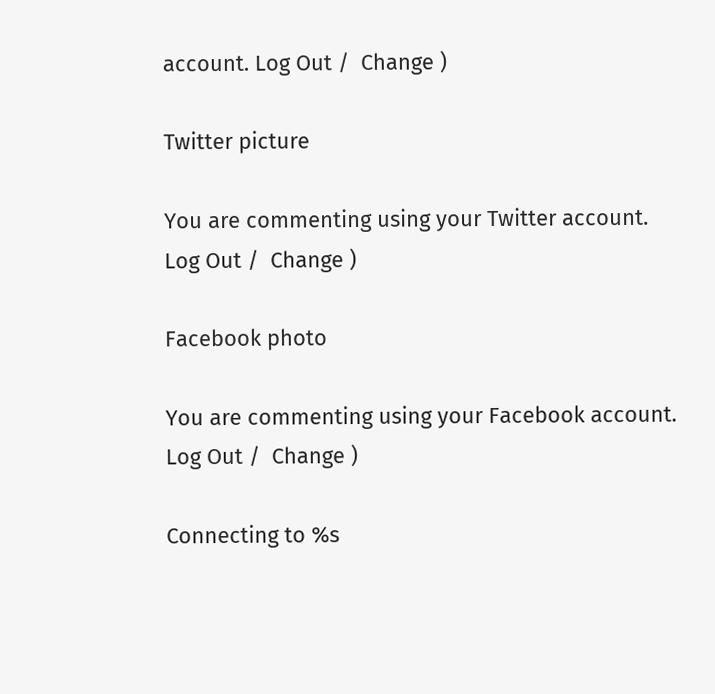account. Log Out /  Change )

Twitter picture

You are commenting using your Twitter account. Log Out /  Change )

Facebook photo

You are commenting using your Facebook account. Log Out /  Change )

Connecting to %s